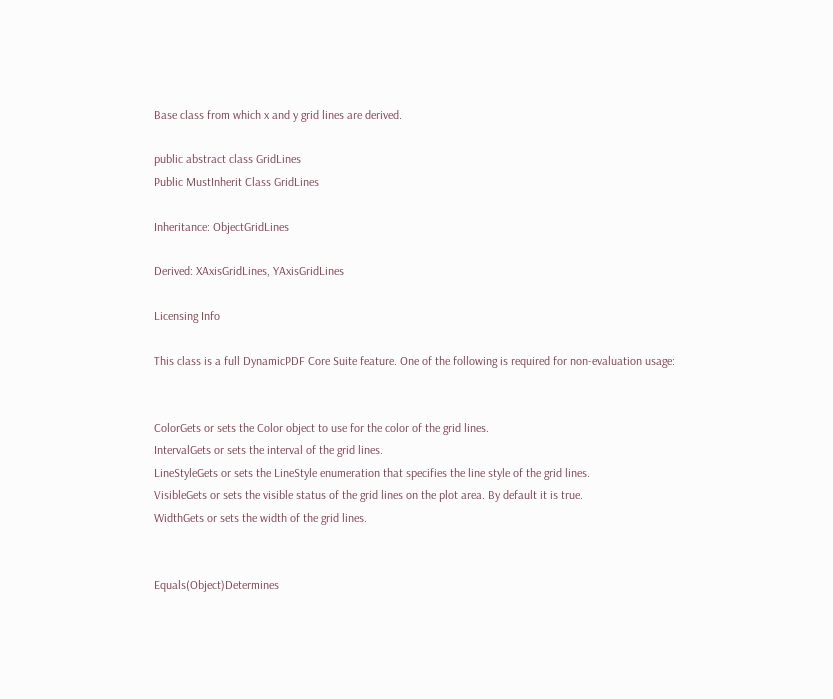Base class from which x and y grid lines are derived.

public abstract class GridLines
Public MustInherit Class GridLines

Inheritance: ObjectGridLines

Derived: XAxisGridLines, YAxisGridLines

Licensing Info

This class is a full DynamicPDF Core Suite feature. One of the following is required for non-evaluation usage:


ColorGets or sets the Color object to use for the color of the grid lines.
IntervalGets or sets the interval of the grid lines.
LineStyleGets or sets the LineStyle enumeration that specifies the line style of the grid lines.
VisibleGets or sets the visible status of the grid lines on the plot area. By default it is true.
WidthGets or sets the width of the grid lines.


Equals(Object)Determines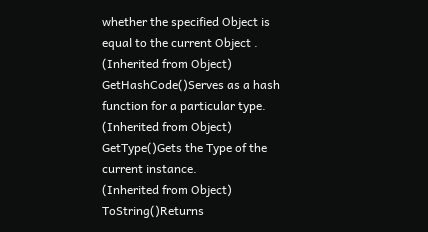whether the specified Object is equal to the current Object .
(Inherited from Object)
GetHashCode()Serves as a hash function for a particular type.
(Inherited from Object)
GetType()Gets the Type of the current instance.
(Inherited from Object)
ToString()Returns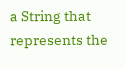a String that represents the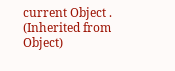current Object .
(Inherited from Object)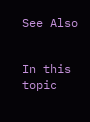See Also


In this topic